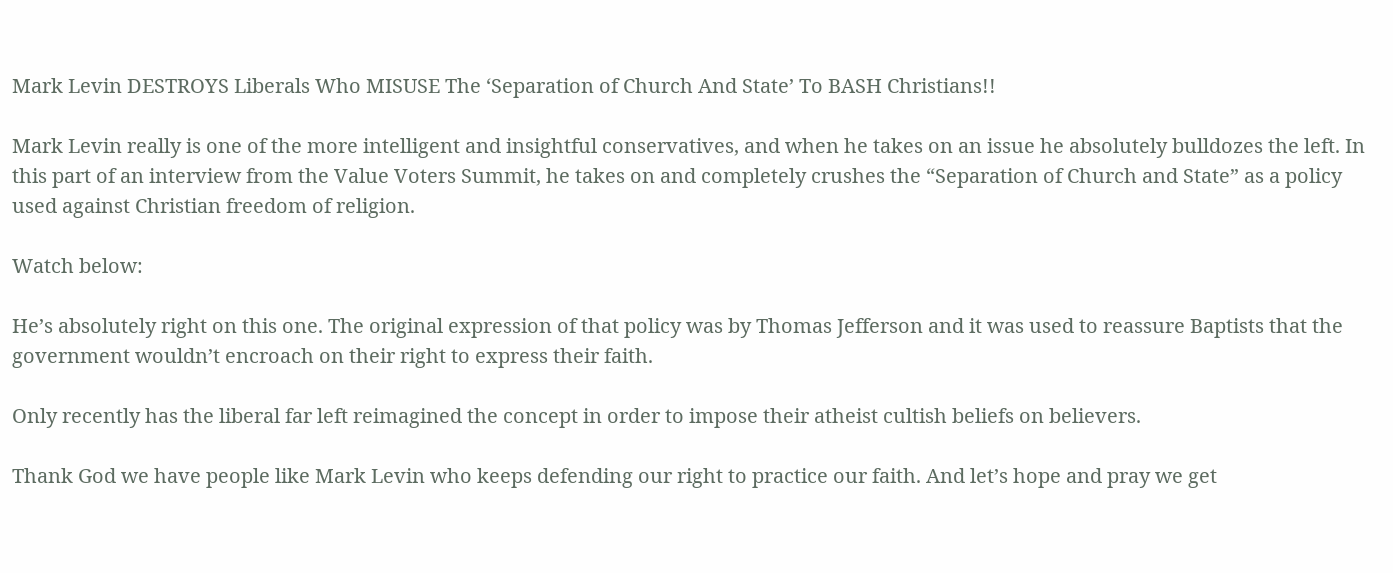Mark Levin DESTROYS Liberals Who MISUSE The ‘Separation of Church And State’ To BASH Christians!!

Mark Levin really is one of the more intelligent and insightful conservatives, and when he takes on an issue he absolutely bulldozes the left. In this part of an interview from the Value Voters Summit, he takes on and completely crushes the “Separation of Church and State” as a policy used against Christian freedom of religion.

Watch below:

He’s absolutely right on this one. The original expression of that policy was by Thomas Jefferson and it was used to reassure Baptists that the government wouldn’t encroach on their right to express their faith.

Only recently has the liberal far left reimagined the concept in order to impose their atheist cultish beliefs on believers.

Thank God we have people like Mark Levin who keeps defending our right to practice our faith. And let’s hope and pray we get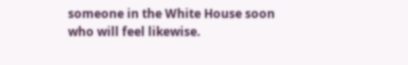someone in the White House soon who will feel likewise.